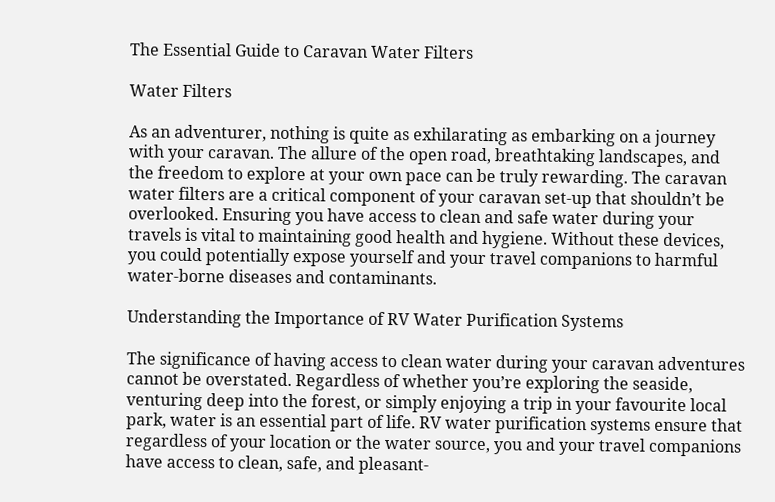The Essential Guide to Caravan Water Filters

Water Filters

As an adventurer, nothing is quite as exhilarating as embarking on a journey with your caravan. The allure of the open road, breathtaking landscapes, and the freedom to explore at your own pace can be truly rewarding. The caravan water filters are a critical component of your caravan set-up that shouldn’t be overlooked. Ensuring you have access to clean and safe water during your travels is vital to maintaining good health and hygiene. Without these devices, you could potentially expose yourself and your travel companions to harmful water-borne diseases and contaminants.

Understanding the Importance of RV Water Purification Systems

The significance of having access to clean water during your caravan adventures cannot be overstated. Regardless of whether you’re exploring the seaside, venturing deep into the forest, or simply enjoying a trip in your favourite local park, water is an essential part of life. RV water purification systems ensure that regardless of your location or the water source, you and your travel companions have access to clean, safe, and pleasant-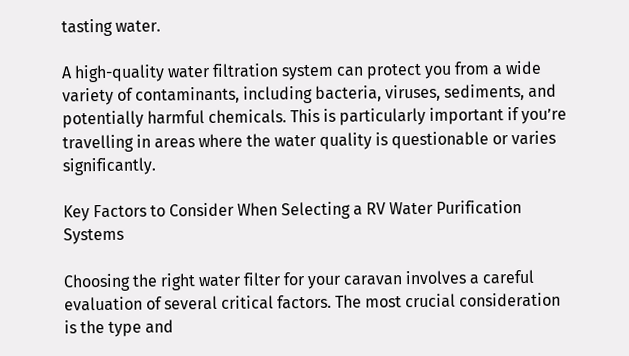tasting water.

A high-quality water filtration system can protect you from a wide variety of contaminants, including bacteria, viruses, sediments, and potentially harmful chemicals. This is particularly important if you’re travelling in areas where the water quality is questionable or varies significantly.

Key Factors to Consider When Selecting a RV Water Purification Systems

Choosing the right water filter for your caravan involves a careful evaluation of several critical factors. The most crucial consideration is the type and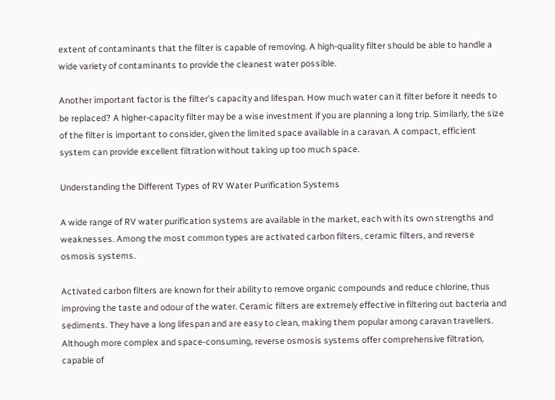extent of contaminants that the filter is capable of removing. A high-quality filter should be able to handle a wide variety of contaminants to provide the cleanest water possible.

Another important factor is the filter’s capacity and lifespan. How much water can it filter before it needs to be replaced? A higher-capacity filter may be a wise investment if you are planning a long trip. Similarly, the size of the filter is important to consider, given the limited space available in a caravan. A compact, efficient system can provide excellent filtration without taking up too much space.

Understanding the Different Types of RV Water Purification Systems

A wide range of RV water purification systems are available in the market, each with its own strengths and weaknesses. Among the most common types are activated carbon filters, ceramic filters, and reverse osmosis systems.

Activated carbon filters are known for their ability to remove organic compounds and reduce chlorine, thus improving the taste and odour of the water. Ceramic filters are extremely effective in filtering out bacteria and sediments. They have a long lifespan and are easy to clean, making them popular among caravan travellers. Although more complex and space-consuming, reverse osmosis systems offer comprehensive filtration, capable of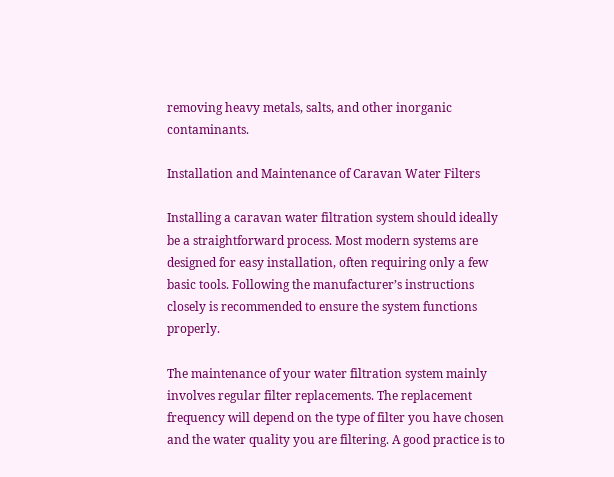removing heavy metals, salts, and other inorganic contaminants.

Installation and Maintenance of Caravan Water Filters

Installing a caravan water filtration system should ideally be a straightforward process. Most modern systems are designed for easy installation, often requiring only a few basic tools. Following the manufacturer’s instructions closely is recommended to ensure the system functions properly.

The maintenance of your water filtration system mainly involves regular filter replacements. The replacement frequency will depend on the type of filter you have chosen and the water quality you are filtering. A good practice is to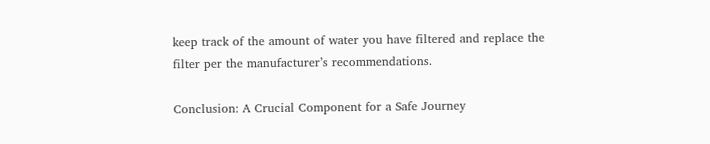keep track of the amount of water you have filtered and replace the filter per the manufacturer’s recommendations.

Conclusion: A Crucial Component for a Safe Journey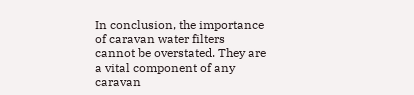In conclusion, the importance of caravan water filters cannot be overstated. They are a vital component of any caravan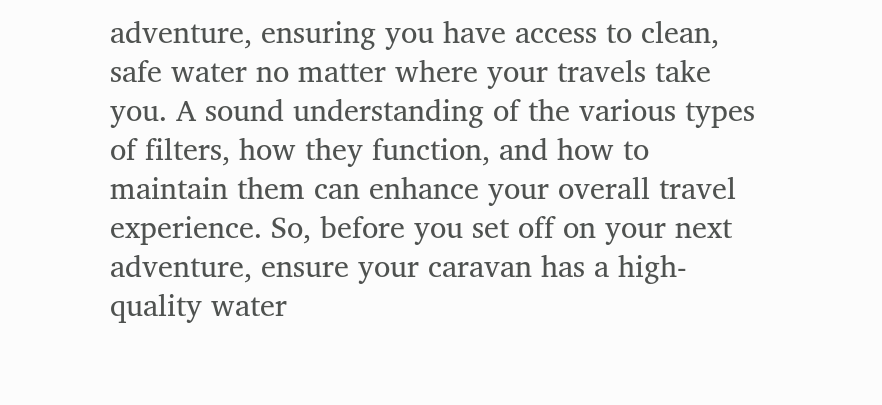adventure, ensuring you have access to clean, safe water no matter where your travels take you. A sound understanding of the various types of filters, how they function, and how to maintain them can enhance your overall travel experience. So, before you set off on your next adventure, ensure your caravan has a high-quality water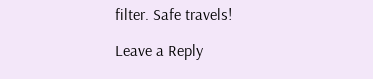filter. Safe travels!

Leave a Reply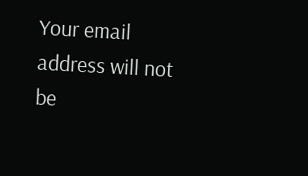Your email address will not be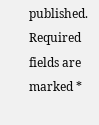published. Required fields are marked *